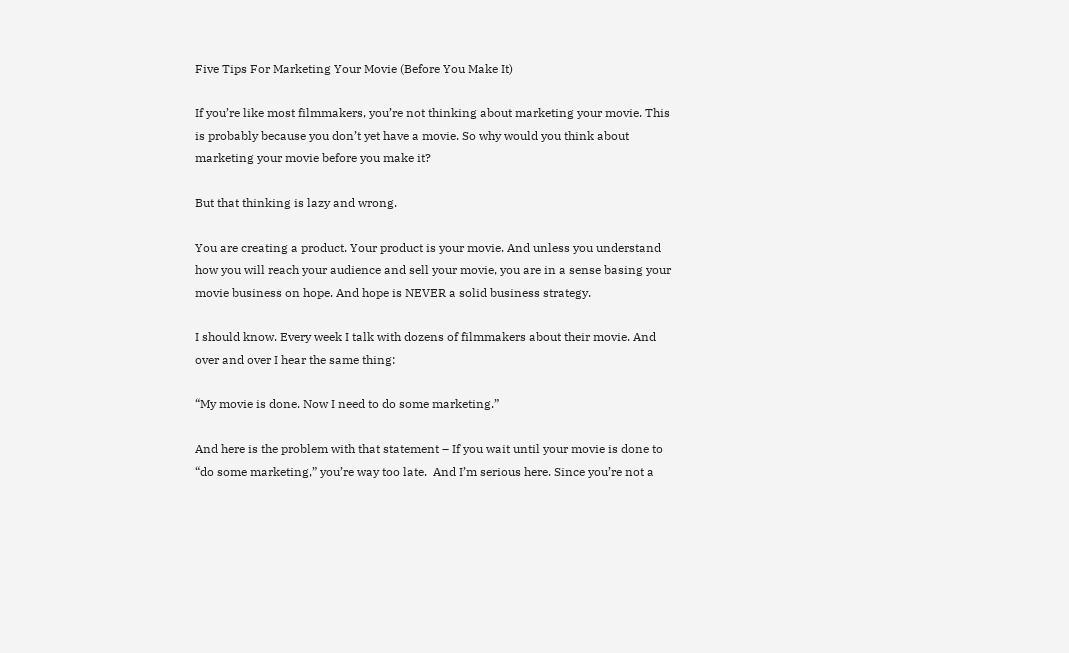Five Tips For Marketing Your Movie (Before You Make It)

If you’re like most filmmakers, you’re not thinking about marketing your movie. This is probably because you don’t yet have a movie. So why would you think about marketing your movie before you make it?

But that thinking is lazy and wrong.

You are creating a product. Your product is your movie. And unless you understand how you will reach your audience and sell your movie, you are in a sense basing your movie business on hope. And hope is NEVER a solid business strategy.

I should know. Every week I talk with dozens of filmmakers about their movie. And over and over I hear the same thing:

“My movie is done. Now I need to do some marketing.”

And here is the problem with that statement – If you wait until your movie is done to “do some marketing,” you’re way too late.  And I’m serious here. Since you’re not a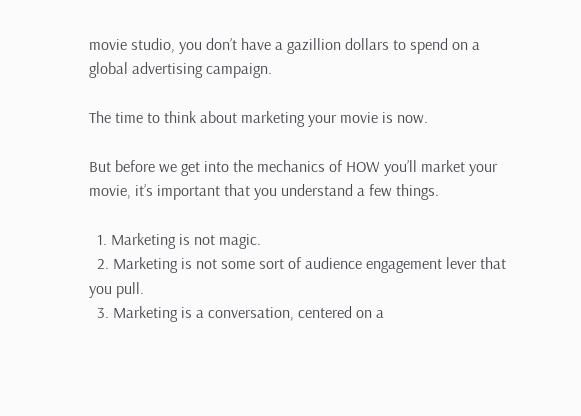movie studio, you don’t have a gazillion dollars to spend on a global advertising campaign.

The time to think about marketing your movie is now.

But before we get into the mechanics of HOW you’ll market your movie, it’s important that you understand a few things.

  1. Marketing is not magic.
  2. Marketing is not some sort of audience engagement lever that you pull.
  3. Marketing is a conversation, centered on a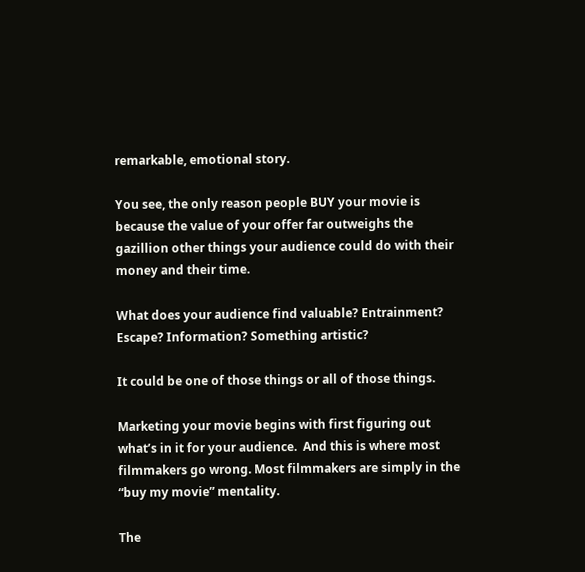remarkable, emotional story.

You see, the only reason people BUY your movie is because the value of your offer far outweighs the gazillion other things your audience could do with their money and their time.

What does your audience find valuable? Entrainment? Escape? Information? Something artistic?

It could be one of those things or all of those things.

Marketing your movie begins with first figuring out what’s in it for your audience.  And this is where most filmmakers go wrong. Most filmmakers are simply in the “buy my movie” mentality.

The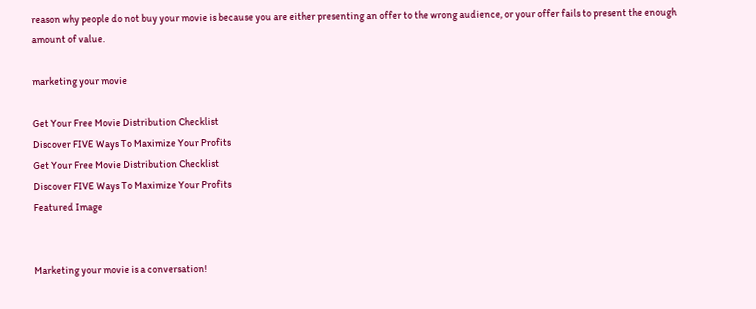reason why people do not buy your movie is because you are either presenting an offer to the wrong audience, or your offer fails to present the enough amount of value.

marketing your movie

Get Your Free Movie Distribution Checklist
Discover FIVE Ways To Maximize Your Profits
Get Your Free Movie Distribution Checklist
Discover FIVE Ways To Maximize Your Profits
Featured Image


Marketing your movie is a conversation!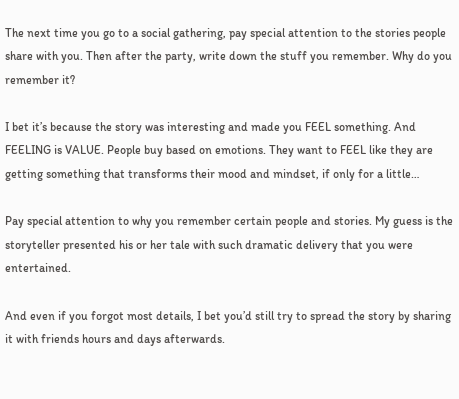The next time you go to a social gathering, pay special attention to the stories people share with you. Then after the party, write down the stuff you remember. Why do you remember it?

I bet it’s because the story was interesting and made you FEEL something. And FEELING is VALUE. People buy based on emotions. They want to FEEL like they are getting something that transforms their mood and mindset, if only for a little…

Pay special attention to why you remember certain people and stories. My guess is the storyteller presented his or her tale with such dramatic delivery that you were entertained.

And even if you forgot most details, I bet you’d still try to spread the story by sharing it with friends hours and days afterwards.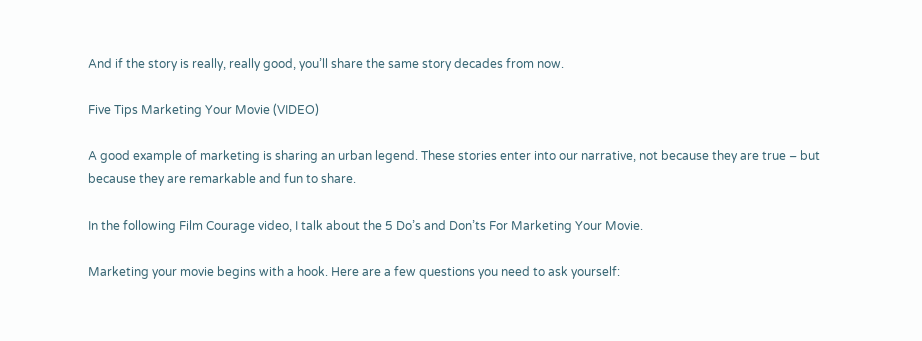And if the story is really, really good, you’ll share the same story decades from now.

Five Tips Marketing Your Movie (VIDEO)

A good example of marketing is sharing an urban legend. These stories enter into our narrative, not because they are true – but because they are remarkable and fun to share.

In the following Film Courage video, I talk about the 5 Do’s and Don’ts For Marketing Your Movie.

Marketing your movie begins with a hook. Here are a few questions you need to ask yourself: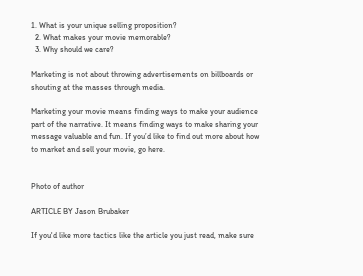1. What is your unique selling proposition?
  2. What makes your movie memorable?
  3. Why should we care?

Marketing is not about throwing advertisements on billboards or shouting at the masses through media.

Marketing your movie means finding ways to make your audience part of the narrative. It means finding ways to make sharing your message valuable and fun. If you’d like to find out more about how to market and sell your movie, go here.


Photo of author

ARTICLE BY Jason Brubaker

If you'd like more tactics like the article you just read, make sure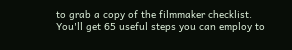to grab a copy of the filmmaker checklist. You'll get 65 useful steps you can employ to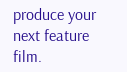produce your next feature film.